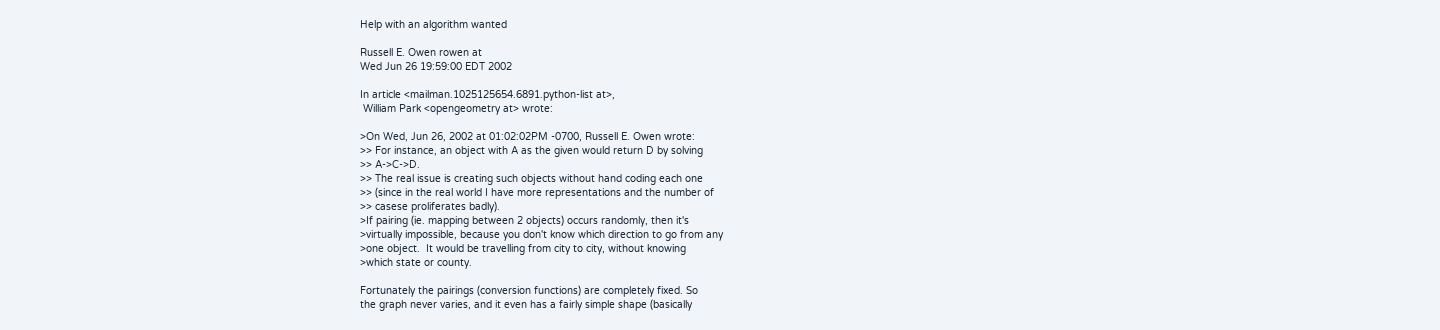Help with an algorithm wanted

Russell E. Owen rowen at
Wed Jun 26 19:59:00 EDT 2002

In article <mailman.1025125654.6891.python-list at>,
 William Park <opengeometry at> wrote:

>On Wed, Jun 26, 2002 at 01:02:02PM -0700, Russell E. Owen wrote:
>> For instance, an object with A as the given would return D by solving
>> A->C->D.
>> The real issue is creating such objects without hand coding each one
>> (since in the real world I have more representations and the number of
>> casese proliferates badly).
>If pairing (ie. mapping between 2 objects) occurs randomly, then it's
>virtually impossible, because you don't know which direction to go from any
>one object.  It would be travelling from city to city, without knowing
>which state or county.

Fortunately the pairings (conversion functions) are completely fixed. So
the graph never varies, and it even has a fairly simple shape (basically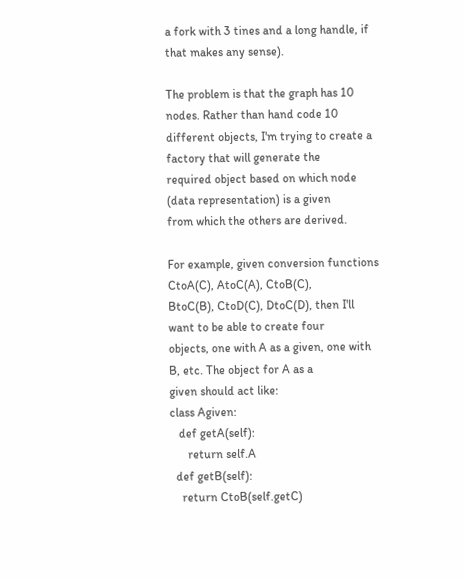a fork with 3 tines and a long handle, if that makes any sense).

The problem is that the graph has 10 nodes. Rather than hand code 10
different objects, I'm trying to create a factory that will generate the
required object based on which node (data representation) is a given
from which the others are derived.

For example, given conversion functions CtoA(C), AtoC(A), CtoB(C),
BtoC(B), CtoD(C), DtoC(D), then I'll want to be able to create four
objects, one with A as a given, one with B, etc. The object for A as a
given should act like:
class Agiven:
   def getA(self):
      return self.A
  def getB(self):
    return CtoB(self.getC)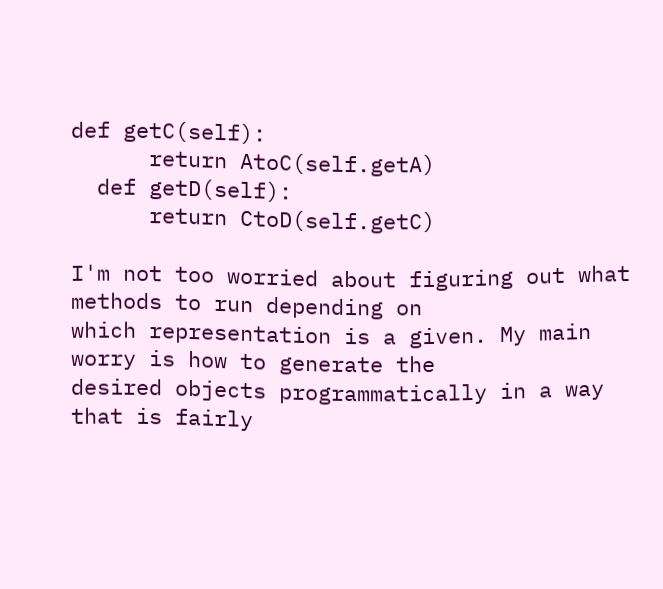def getC(self):
      return AtoC(self.getA)
  def getD(self):
      return CtoD(self.getC)

I'm not too worried about figuring out what methods to run depending on
which representation is a given. My main worry is how to generate the
desired objects programmatically in a way that is fairly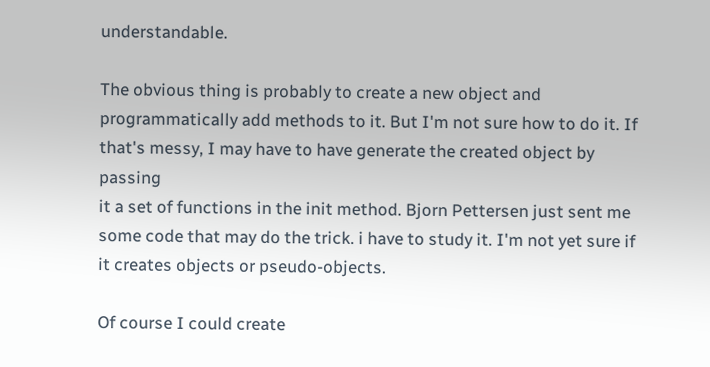understandable.

The obvious thing is probably to create a new object and
programmatically add methods to it. But I'm not sure how to do it. If
that's messy, I may have to have generate the created object by passing
it a set of functions in the init method. Bjorn Pettersen just sent me
some code that may do the trick. i have to study it. I'm not yet sure if
it creates objects or pseudo-objects.

Of course I could create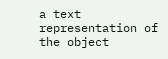a text representation of the object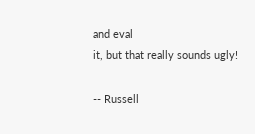and eval
it, but that really sounds ugly!

-- Russell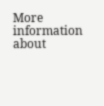More information about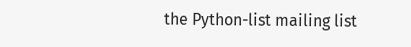the Python-list mailing list